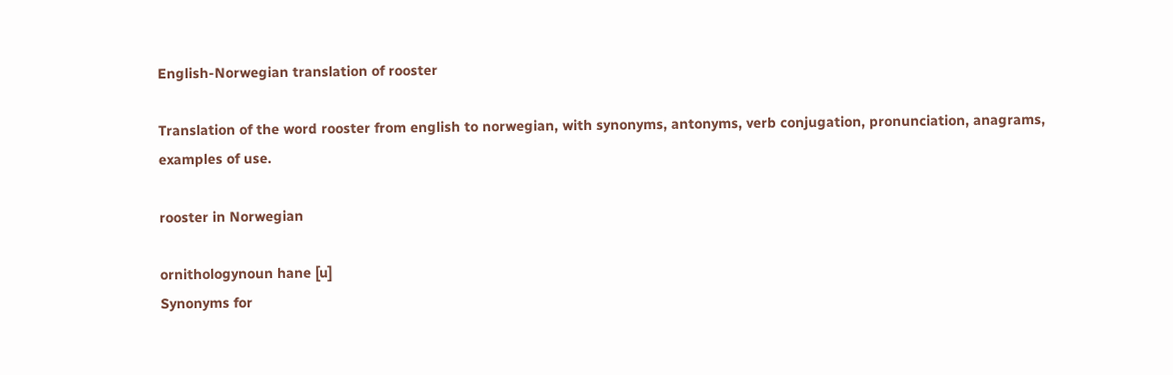English-Norwegian translation of rooster

Translation of the word rooster from english to norwegian, with synonyms, antonyms, verb conjugation, pronunciation, anagrams, examples of use.

rooster in Norwegian

ornithologynoun hane [u]
Synonyms for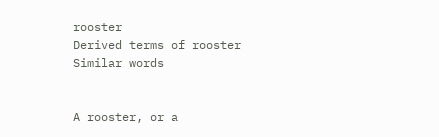rooster
Derived terms of rooster
Similar words


A rooster, or a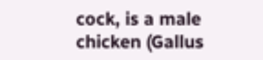cock, is a male chicken (Gallus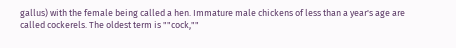gallus) with the female being called a hen. Immature male chickens of less than a year's age are called cockerels. The oldest term is ""cock,""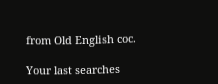from Old English coc.

Your last searches